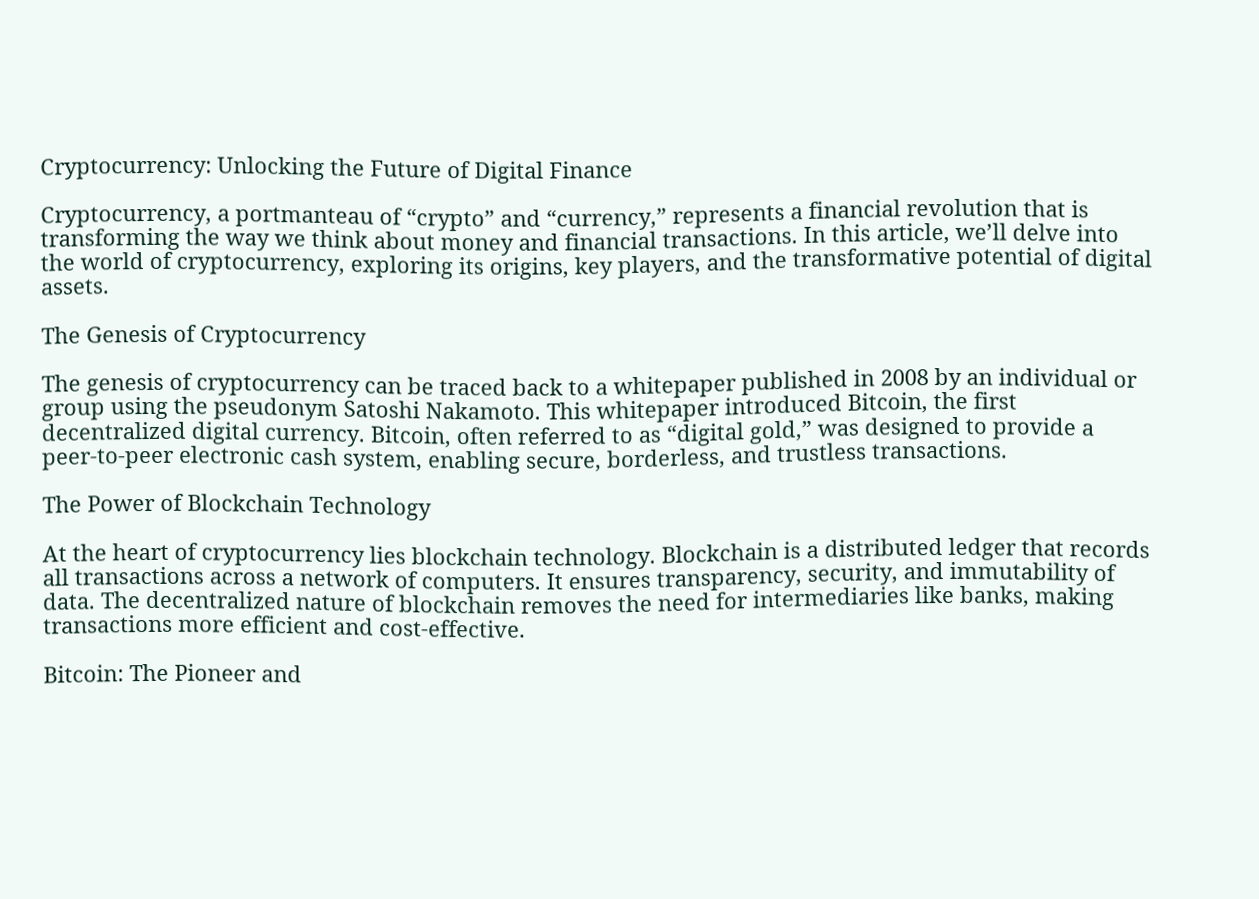Cryptocurrency: Unlocking the Future of Digital Finance

Cryptocurrency, a portmanteau of “crypto” and “currency,” represents a financial revolution that is transforming the way we think about money and financial transactions. In this article, we’ll delve into the world of cryptocurrency, exploring its origins, key players, and the transformative potential of digital assets.

The Genesis of Cryptocurrency

The genesis of cryptocurrency can be traced back to a whitepaper published in 2008 by an individual or group using the pseudonym Satoshi Nakamoto. This whitepaper introduced Bitcoin, the first decentralized digital currency. Bitcoin, often referred to as “digital gold,” was designed to provide a peer-to-peer electronic cash system, enabling secure, borderless, and trustless transactions.

The Power of Blockchain Technology

At the heart of cryptocurrency lies blockchain technology. Blockchain is a distributed ledger that records all transactions across a network of computers. It ensures transparency, security, and immutability of data. The decentralized nature of blockchain removes the need for intermediaries like banks, making transactions more efficient and cost-effective.

Bitcoin: The Pioneer and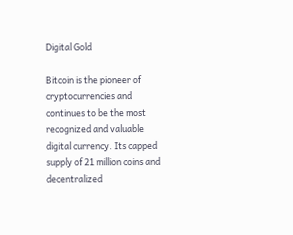Digital Gold

Bitcoin is the pioneer of cryptocurrencies and continues to be the most recognized and valuable digital currency. Its capped supply of 21 million coins and decentralized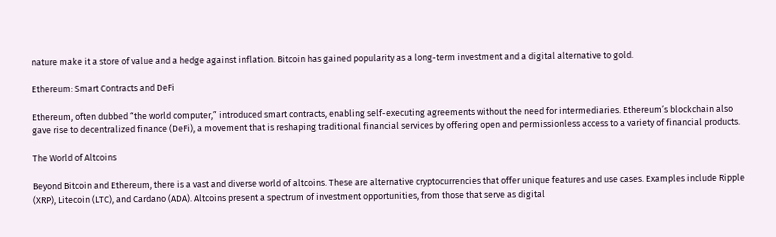nature make it a store of value and a hedge against inflation. Bitcoin has gained popularity as a long-term investment and a digital alternative to gold.

Ethereum: Smart Contracts and DeFi

Ethereum, often dubbed “the world computer,” introduced smart contracts, enabling self-executing agreements without the need for intermediaries. Ethereum’s blockchain also gave rise to decentralized finance (DeFi), a movement that is reshaping traditional financial services by offering open and permissionless access to a variety of financial products.

The World of Altcoins

Beyond Bitcoin and Ethereum, there is a vast and diverse world of altcoins. These are alternative cryptocurrencies that offer unique features and use cases. Examples include Ripple (XRP), Litecoin (LTC), and Cardano (ADA). Altcoins present a spectrum of investment opportunities, from those that serve as digital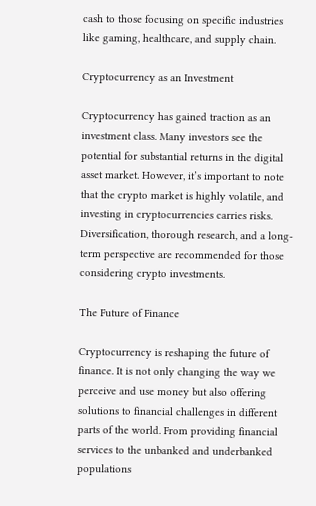cash to those focusing on specific industries like gaming, healthcare, and supply chain.

Cryptocurrency as an Investment

Cryptocurrency has gained traction as an investment class. Many investors see the potential for substantial returns in the digital asset market. However, it’s important to note that the crypto market is highly volatile, and investing in cryptocurrencies carries risks. Diversification, thorough research, and a long-term perspective are recommended for those considering crypto investments.

The Future of Finance

Cryptocurrency is reshaping the future of finance. It is not only changing the way we perceive and use money but also offering solutions to financial challenges in different parts of the world. From providing financial services to the unbanked and underbanked populations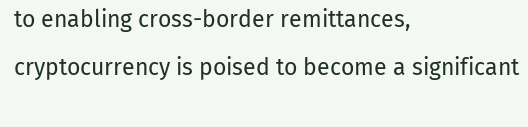to enabling cross-border remittances, cryptocurrency is poised to become a significant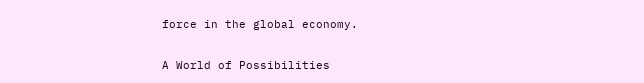force in the global economy.

A World of Possibilities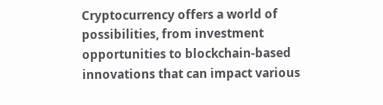Cryptocurrency offers a world of possibilities, from investment opportunities to blockchain-based innovations that can impact various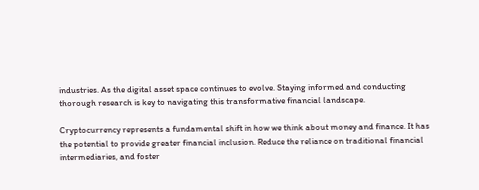industries. As the digital asset space continues to evolve. Staying informed and conducting thorough research is key to navigating this transformative financial landscape.

Cryptocurrency represents a fundamental shift in how we think about money and finance. It has the potential to provide greater financial inclusion. Reduce the reliance on traditional financial intermediaries, and foster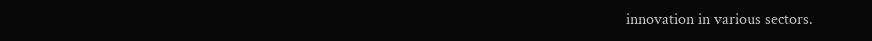innovation in various sectors.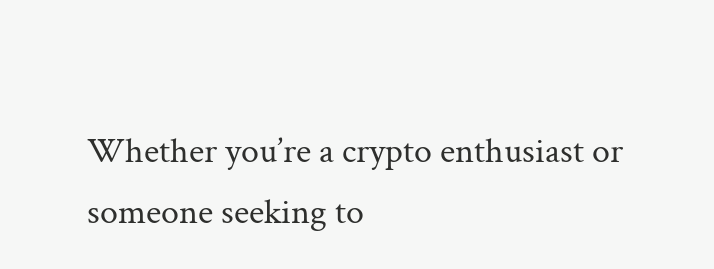Whether you’re a crypto enthusiast or someone seeking to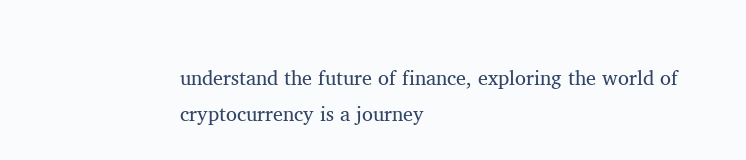understand the future of finance, exploring the world of cryptocurrency is a journey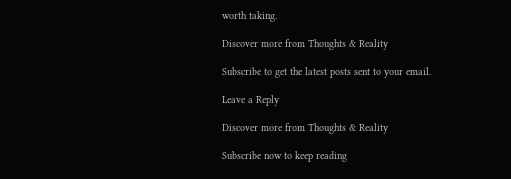worth taking.

Discover more from Thoughts & Reality

Subscribe to get the latest posts sent to your email.

Leave a Reply

Discover more from Thoughts & Reality

Subscribe now to keep reading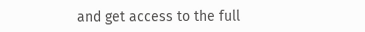and get access to the full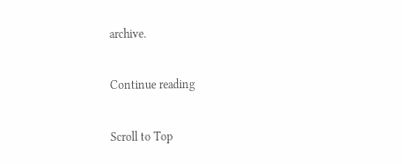archive.

Continue reading

Scroll to Top